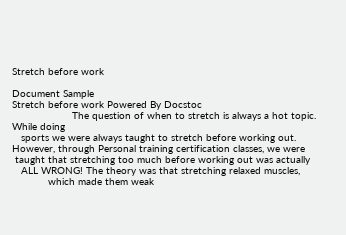Stretch before work

Document Sample
Stretch before work Powered By Docstoc
                    The question of when to stretch is always a hot topic. While doing
   sports we were always taught to stretch before working out.
However, through Personal training certification classes, we were
 taught that stretching too much before working out was actually
   ALL WRONG! The theory was that stretching relaxed muscles,
            which made them weak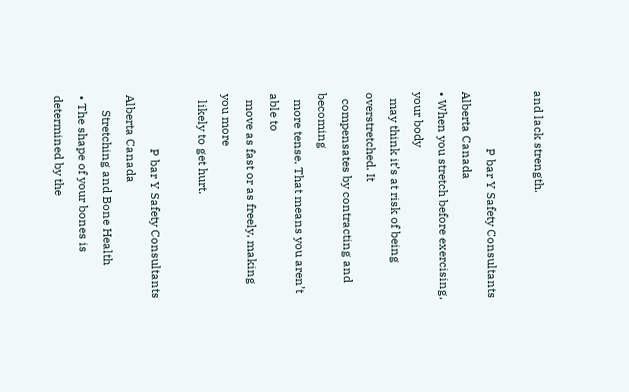and lack strength.

                   P bar Y Safety Consultants Alberta Canada
• When you stretch before exercising, your body
  may think it’s at risk of being overstretched. It
  compensates by contracting and becoming
  more tense. That means you aren’t able to
  move as fast or as freely, making you more
  likely to get hurt.

                  P bar Y Safety Consultants Alberta Canada
     Stretching and Bone Health
• The shape of your bones is determined by the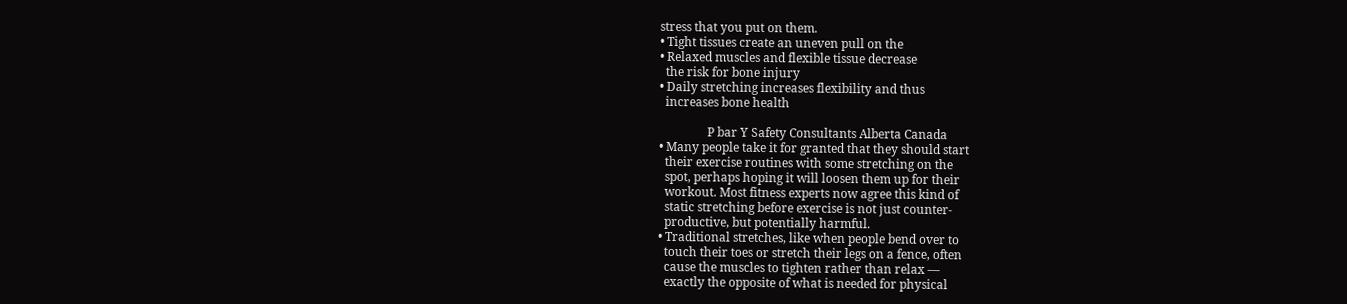stress that you put on them.
• Tight tissues create an uneven pull on the
• Relaxed muscles and flexible tissue decrease
  the risk for bone injury
• Daily stretching increases flexibility and thus
  increases bone health

                P bar Y Safety Consultants Alberta Canada
• Many people take it for granted that they should start
  their exercise routines with some stretching on the
  spot, perhaps hoping it will loosen them up for their
  workout. Most fitness experts now agree this kind of
  static stretching before exercise is not just counter-
  productive, but potentially harmful.
• Traditional stretches, like when people bend over to
  touch their toes or stretch their legs on a fence, often
  cause the muscles to tighten rather than relax —
  exactly the opposite of what is needed for physical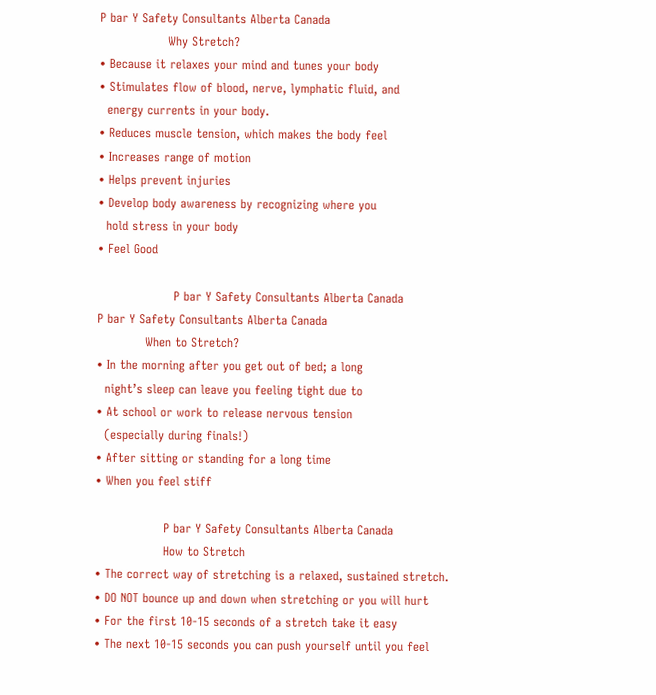P bar Y Safety Consultants Alberta Canada
                 Why Stretch?
• Because it relaxes your mind and tunes your body
• Stimulates flow of blood, nerve, lymphatic fluid, and
  energy currents in your body.
• Reduces muscle tension, which makes the body feel
• Increases range of motion
• Helps prevent injuries
• Develop body awareness by recognizing where you
  hold stress in your body
• Feel Good

                   P bar Y Safety Consultants Alberta Canada
P bar Y Safety Consultants Alberta Canada
            When to Stretch?
• In the morning after you get out of bed; a long
  night’s sleep can leave you feeling tight due to
• At school or work to release nervous tension
  (especially during finals!)
• After sitting or standing for a long time
• When you feel stiff

                 P bar Y Safety Consultants Alberta Canada
                 How to Stretch
• The correct way of stretching is a relaxed, sustained stretch.
• DO NOT bounce up and down when stretching or you will hurt
• For the first 10-15 seconds of a stretch take it easy
• The next 10-15 seconds you can push yourself until you feel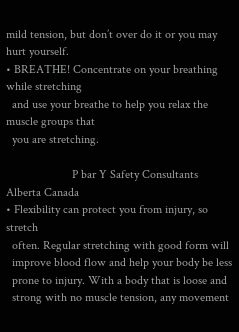mild tension, but don’t over do it or you may hurt yourself.
• BREATHE! Concentrate on your breathing while stretching
  and use your breathe to help you relax the muscle groups that
  you are stretching.

                      P bar Y Safety Consultants Alberta Canada
• Flexibility can protect you from injury, so stretch
  often. Regular stretching with good form will
  improve blood flow and help your body be less
  prone to injury. With a body that is loose and
  strong with no muscle tension, any movement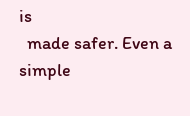is
  made safer. Even a simple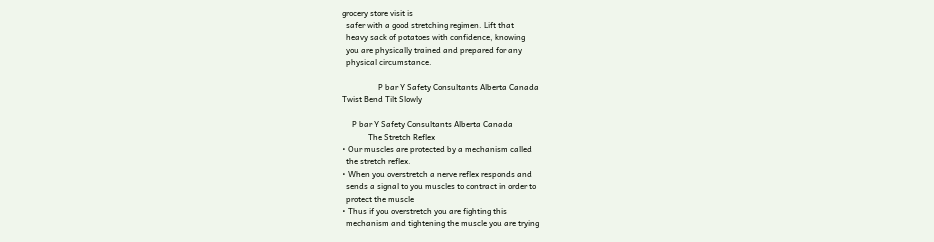grocery store visit is
  safer with a good stretching regimen. Lift that
  heavy sack of potatoes with confidence, knowing
  you are physically trained and prepared for any
  physical circumstance.

                  P bar Y Safety Consultants Alberta Canada
Twist Bend Tilt Slowly

     P bar Y Safety Consultants Alberta Canada
             The Stretch Reflex
• Our muscles are protected by a mechanism called
  the stretch reflex.
• When you overstretch a nerve reflex responds and
  sends a signal to you muscles to contract in order to
  protect the muscle
• Thus if you overstretch you are fighting this
  mechanism and tightening the muscle you are trying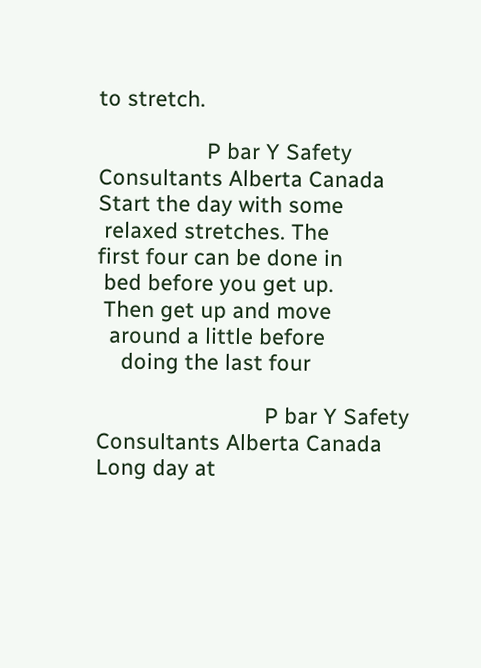to stretch.

                  P bar Y Safety Consultants Alberta Canada
Start the day with some
 relaxed stretches. The
first four can be done in
 bed before you get up.
 Then get up and move
  around a little before
    doing the last four

                            P bar Y Safety Consultants Alberta Canada
Long day at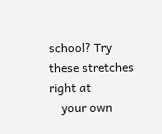school? Try
these stretches right at
    your own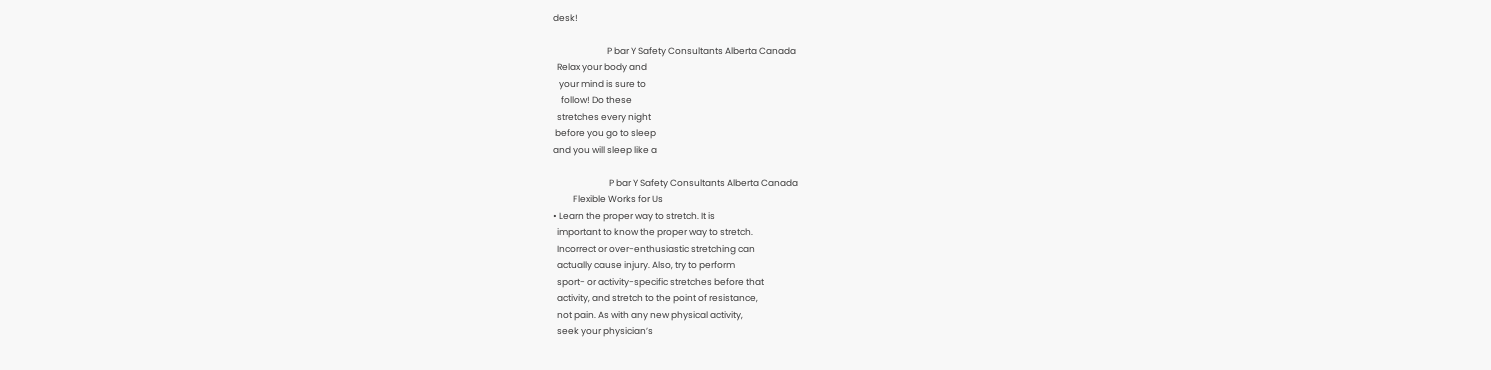desk!

                           P bar Y Safety Consultants Alberta Canada
  Relax your body and
   your mind is sure to
    follow! Do these
  stretches every night
 before you go to sleep
and you will sleep like a

                            P bar Y Safety Consultants Alberta Canada
          Flexible Works for Us
• Learn the proper way to stretch. It is
  important to know the proper way to stretch.
  Incorrect or over-enthusiastic stretching can
  actually cause injury. Also, try to perform
  sport- or activity-specific stretches before that
  activity, and stretch to the point of resistance,
  not pain. As with any new physical activity,
  seek your physician’s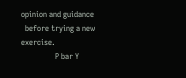opinion and guidance
  before trying a new exercise.
                 P bar Y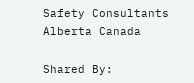Safety Consultants Alberta Canada

Shared By: